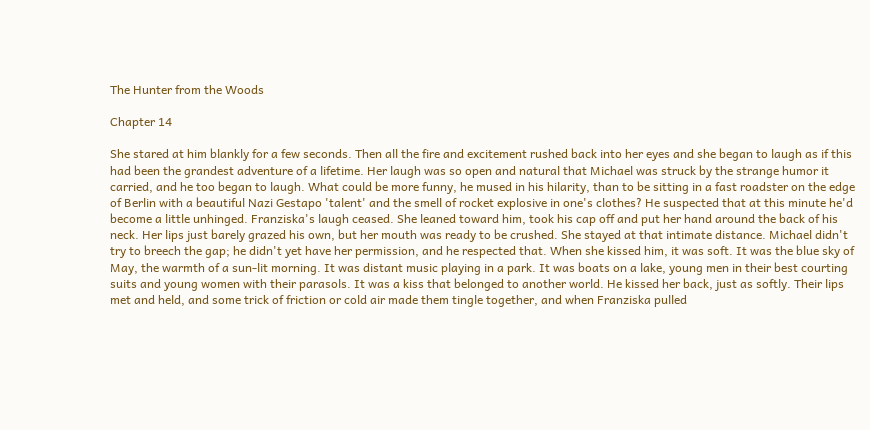The Hunter from the Woods

Chapter 14

She stared at him blankly for a few seconds. Then all the fire and excitement rushed back into her eyes and she began to laugh as if this had been the grandest adventure of a lifetime. Her laugh was so open and natural that Michael was struck by the strange humor it carried, and he too began to laugh. What could be more funny, he mused in his hilarity, than to be sitting in a fast roadster on the edge of Berlin with a beautiful Nazi Gestapo 'talent' and the smell of rocket explosive in one's clothes? He suspected that at this minute he'd become a little unhinged. Franziska's laugh ceased. She leaned toward him, took his cap off and put her hand around the back of his neck. Her lips just barely grazed his own, but her mouth was ready to be crushed. She stayed at that intimate distance. Michael didn't try to breech the gap; he didn't yet have her permission, and he respected that. When she kissed him, it was soft. It was the blue sky of May, the warmth of a sun-lit morning. It was distant music playing in a park. It was boats on a lake, young men in their best courting suits and young women with their parasols. It was a kiss that belonged to another world. He kissed her back, just as softly. Their lips met and held, and some trick of friction or cold air made them tingle together, and when Franziska pulled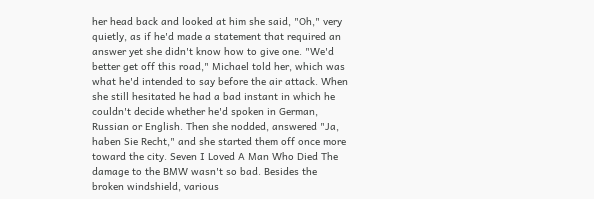her head back and looked at him she said, "Oh," very quietly, as if he'd made a statement that required an answer yet she didn't know how to give one. "We'd better get off this road," Michael told her, which was what he'd intended to say before the air attack. When she still hesitated he had a bad instant in which he couldn't decide whether he'd spoken in German, Russian or English. Then she nodded, answered "Ja, haben Sie Recht," and she started them off once more toward the city. Seven I Loved A Man Who Died The damage to the BMW wasn't so bad. Besides the broken windshield, various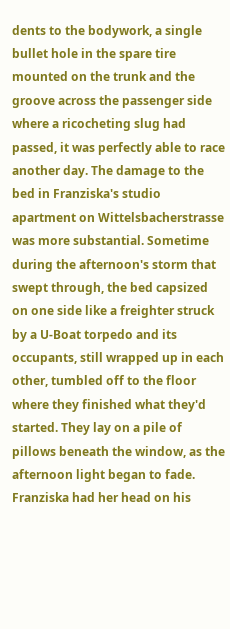dents to the bodywork, a single bullet hole in the spare tire mounted on the trunk and the groove across the passenger side where a ricocheting slug had passed, it was perfectly able to race another day. The damage to the bed in Franziska's studio apartment on Wittelsbacherstrasse was more substantial. Sometime during the afternoon's storm that swept through, the bed capsized on one side like a freighter struck by a U-Boat torpedo and its occupants, still wrapped up in each other, tumbled off to the floor where they finished what they'd started. They lay on a pile of pillows beneath the window, as the afternoon light began to fade. Franziska had her head on his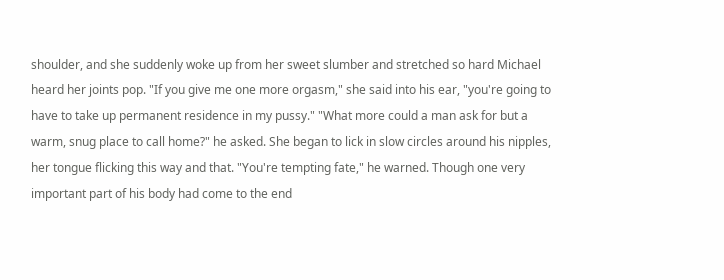shoulder, and she suddenly woke up from her sweet slumber and stretched so hard Michael heard her joints pop. "If you give me one more orgasm," she said into his ear, "you're going to have to take up permanent residence in my pussy." "What more could a man ask for but a warm, snug place to call home?" he asked. She began to lick in slow circles around his nipples, her tongue flicking this way and that. "You're tempting fate," he warned. Though one very important part of his body had come to the end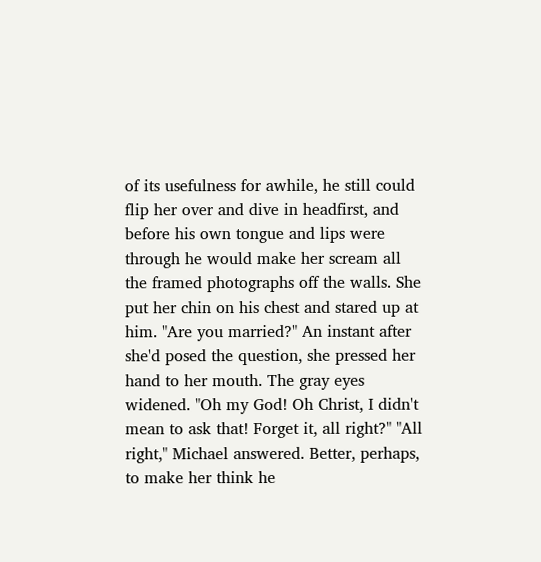of its usefulness for awhile, he still could flip her over and dive in headfirst, and before his own tongue and lips were through he would make her scream all the framed photographs off the walls. She put her chin on his chest and stared up at him. "Are you married?" An instant after she'd posed the question, she pressed her hand to her mouth. The gray eyes widened. "Oh my God! Oh Christ, I didn't mean to ask that! Forget it, all right?" "All right," Michael answered. Better, perhaps, to make her think he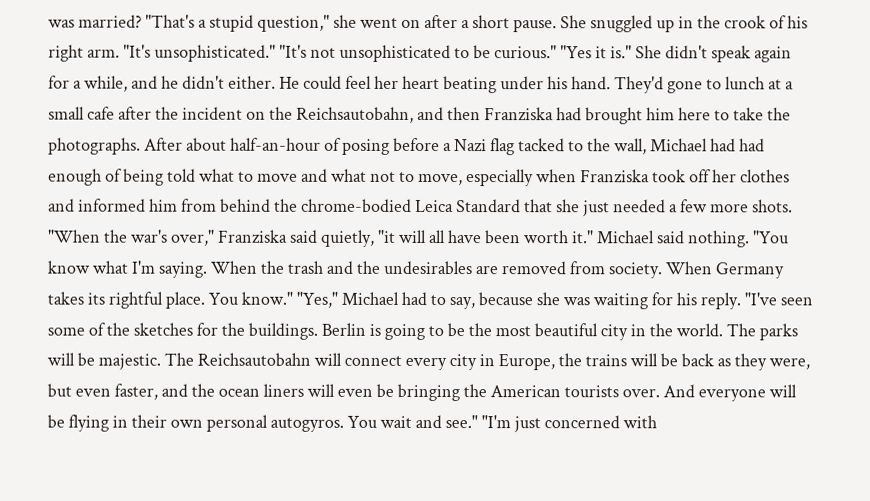was married? "That's a stupid question," she went on after a short pause. She snuggled up in the crook of his right arm. "It's unsophisticated." "It's not unsophisticated to be curious." "Yes it is." She didn't speak again for a while, and he didn't either. He could feel her heart beating under his hand. They'd gone to lunch at a small cafe after the incident on the Reichsautobahn, and then Franziska had brought him here to take the photographs. After about half-an-hour of posing before a Nazi flag tacked to the wall, Michael had had enough of being told what to move and what not to move, especially when Franziska took off her clothes and informed him from behind the chrome-bodied Leica Standard that she just needed a few more shots. "When the war's over," Franziska said quietly, "it will all have been worth it." Michael said nothing. "You know what I'm saying. When the trash and the undesirables are removed from society. When Germany takes its rightful place. You know." "Yes," Michael had to say, because she was waiting for his reply. "I've seen some of the sketches for the buildings. Berlin is going to be the most beautiful city in the world. The parks will be majestic. The Reichsautobahn will connect every city in Europe, the trains will be back as they were, but even faster, and the ocean liners will even be bringing the American tourists over. And everyone will be flying in their own personal autogyros. You wait and see." "I'm just concerned with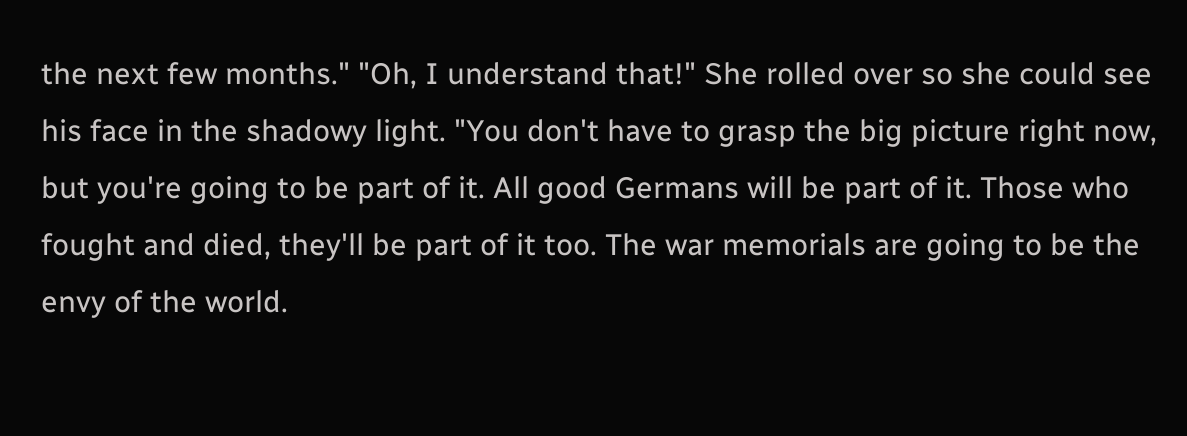the next few months." "Oh, I understand that!" She rolled over so she could see his face in the shadowy light. "You don't have to grasp the big picture right now, but you're going to be part of it. All good Germans will be part of it. Those who fought and died, they'll be part of it too. The war memorials are going to be the envy of the world.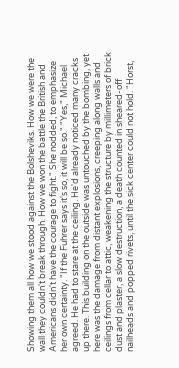Showing them all how we stood against the Bolsheviks. How we were the wall they couldn't break through. How we won the battle the British and Americans didn't have the courage to fight." She nodded, to emphasize her own certainty. "If the Fuhrer says it's so, it will be so." "Yes," Michael agreed. He had to stare at the ceiling. He'd already noticed many cracks up there. This building on the outside was untouched by the bombing, yet here was the damage from distant explosions, creeping along walls and ceilings from cellar to attic, weakening the structure by millimeters of brick dust and plaster, a slow destruction, a death counted in sheared-off nailheads and popped rivets, until the sick center could not hold. "Horst,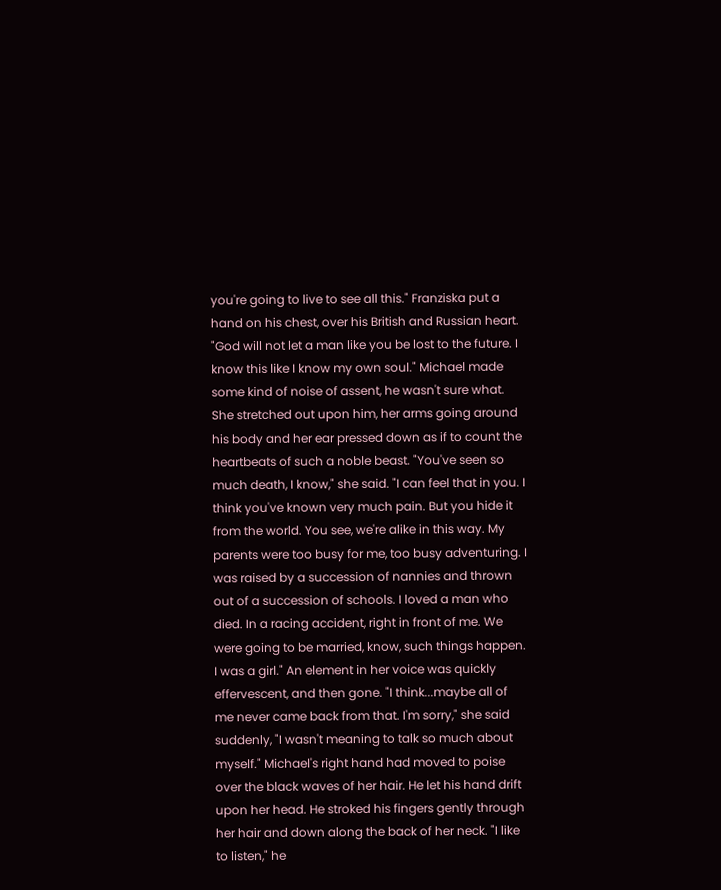you're going to live to see all this." Franziska put a hand on his chest, over his British and Russian heart. "God will not let a man like you be lost to the future. I know this like I know my own soul." Michael made some kind of noise of assent, he wasn't sure what. She stretched out upon him, her arms going around his body and her ear pressed down as if to count the heartbeats of such a noble beast. "You've seen so much death, I know," she said. "I can feel that in you. I think you've known very much pain. But you hide it from the world. You see, we're alike in this way. My parents were too busy for me, too busy adventuring. I was raised by a succession of nannies and thrown out of a succession of schools. I loved a man who died. In a racing accident, right in front of me. We were going to be married, know, such things happen. I was a girl." An element in her voice was quickly effervescent, and then gone. "I think...maybe all of me never came back from that. I'm sorry," she said suddenly, "I wasn't meaning to talk so much about myself." Michael's right hand had moved to poise over the black waves of her hair. He let his hand drift upon her head. He stroked his fingers gently through her hair and down along the back of her neck. "I like to listen," he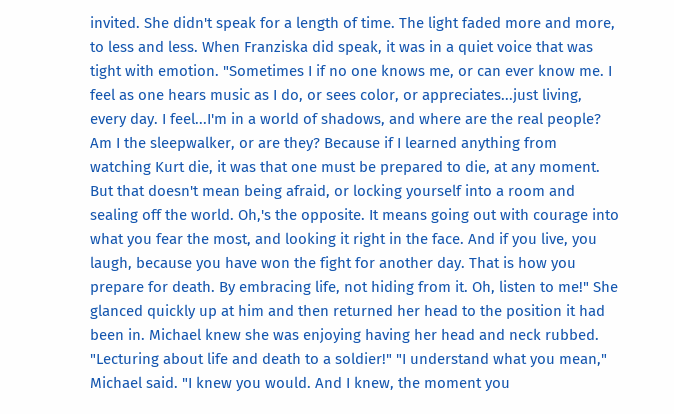invited. She didn't speak for a length of time. The light faded more and more, to less and less. When Franziska did speak, it was in a quiet voice that was tight with emotion. "Sometimes I if no one knows me, or can ever know me. I feel as one hears music as I do, or sees color, or appreciates...just living, every day. I feel...I'm in a world of shadows, and where are the real people? Am I the sleepwalker, or are they? Because if I learned anything from watching Kurt die, it was that one must be prepared to die, at any moment. But that doesn't mean being afraid, or locking yourself into a room and sealing off the world. Oh,'s the opposite. It means going out with courage into what you fear the most, and looking it right in the face. And if you live, you laugh, because you have won the fight for another day. That is how you prepare for death. By embracing life, not hiding from it. Oh, listen to me!" She glanced quickly up at him and then returned her head to the position it had been in. Michael knew she was enjoying having her head and neck rubbed. "Lecturing about life and death to a soldier!" "I understand what you mean," Michael said. "I knew you would. And I knew, the moment you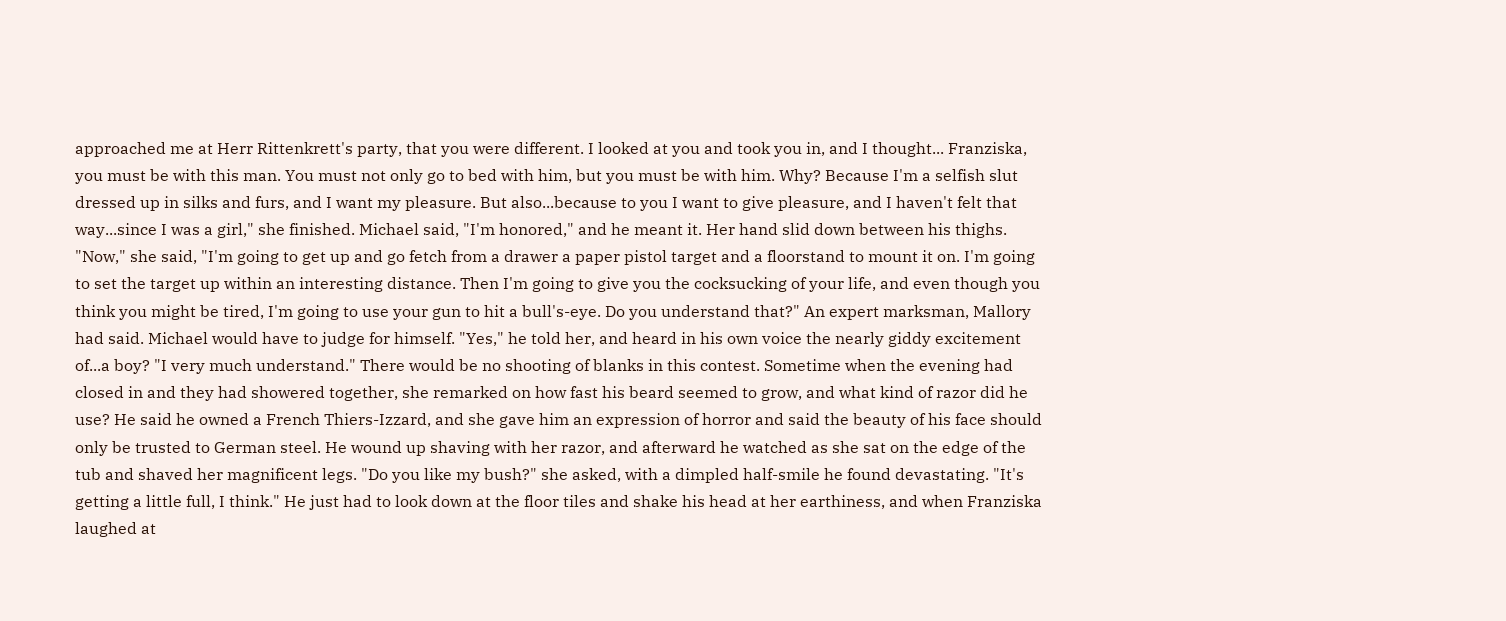approached me at Herr Rittenkrett's party, that you were different. I looked at you and took you in, and I thought... Franziska, you must be with this man. You must not only go to bed with him, but you must be with him. Why? Because I'm a selfish slut dressed up in silks and furs, and I want my pleasure. But also...because to you I want to give pleasure, and I haven't felt that way...since I was a girl," she finished. Michael said, "I'm honored," and he meant it. Her hand slid down between his thighs. "Now," she said, "I'm going to get up and go fetch from a drawer a paper pistol target and a floorstand to mount it on. I'm going to set the target up within an interesting distance. Then I'm going to give you the cocksucking of your life, and even though you think you might be tired, I'm going to use your gun to hit a bull's-eye. Do you understand that?" An expert marksman, Mallory had said. Michael would have to judge for himself. "Yes," he told her, and heard in his own voice the nearly giddy excitement of...a boy? "I very much understand." There would be no shooting of blanks in this contest. Sometime when the evening had closed in and they had showered together, she remarked on how fast his beard seemed to grow, and what kind of razor did he use? He said he owned a French Thiers-Izzard, and she gave him an expression of horror and said the beauty of his face should only be trusted to German steel. He wound up shaving with her razor, and afterward he watched as she sat on the edge of the tub and shaved her magnificent legs. "Do you like my bush?" she asked, with a dimpled half-smile he found devastating. "It's getting a little full, I think." He just had to look down at the floor tiles and shake his head at her earthiness, and when Franziska laughed at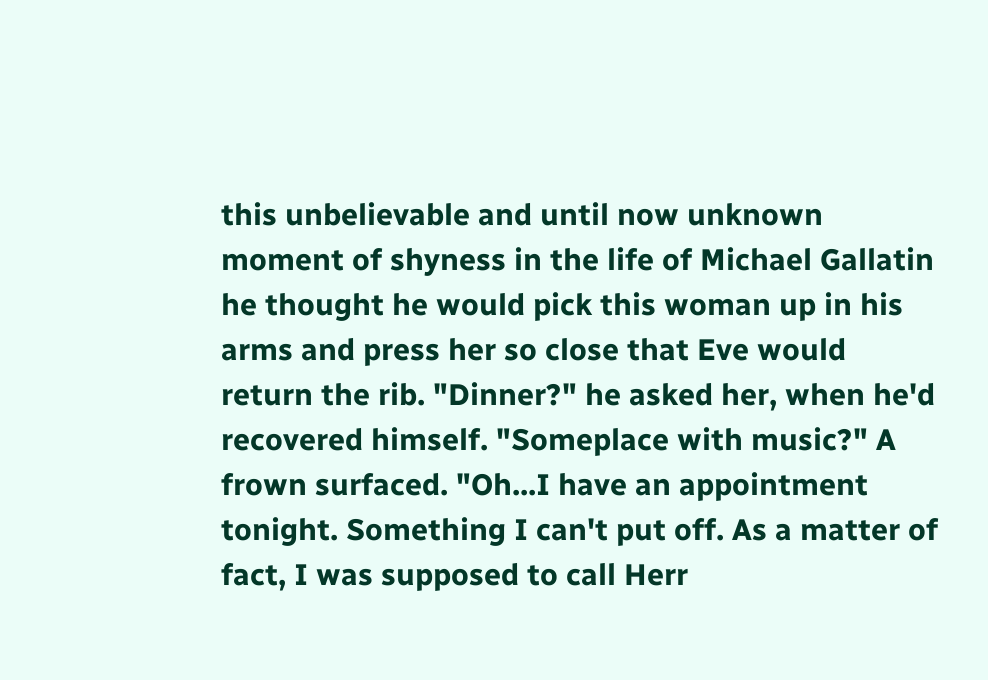this unbelievable and until now unknown moment of shyness in the life of Michael Gallatin he thought he would pick this woman up in his arms and press her so close that Eve would return the rib. "Dinner?" he asked her, when he'd recovered himself. "Someplace with music?" A frown surfaced. "Oh...I have an appointment tonight. Something I can't put off. As a matter of fact, I was supposed to call Herr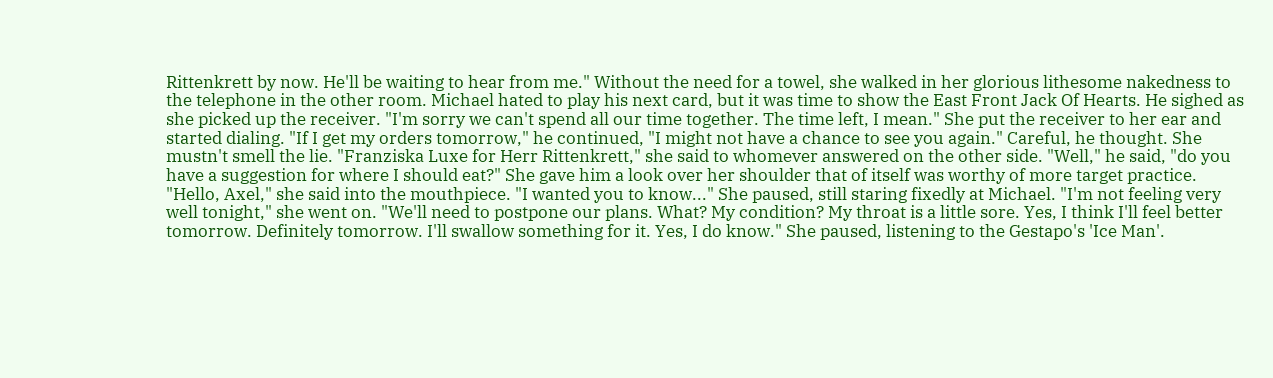Rittenkrett by now. He'll be waiting to hear from me." Without the need for a towel, she walked in her glorious lithesome nakedness to the telephone in the other room. Michael hated to play his next card, but it was time to show the East Front Jack Of Hearts. He sighed as she picked up the receiver. "I'm sorry we can't spend all our time together. The time left, I mean." She put the receiver to her ear and started dialing. "If I get my orders tomorrow," he continued, "I might not have a chance to see you again." Careful, he thought. She mustn't smell the lie. "Franziska Luxe for Herr Rittenkrett," she said to whomever answered on the other side. "Well," he said, "do you have a suggestion for where I should eat?" She gave him a look over her shoulder that of itself was worthy of more target practice. "Hello, Axel," she said into the mouthpiece. "I wanted you to know..." She paused, still staring fixedly at Michael. "I'm not feeling very well tonight," she went on. "We'll need to postpone our plans. What? My condition? My throat is a little sore. Yes, I think I'll feel better tomorrow. Definitely tomorrow. I'll swallow something for it. Yes, I do know." She paused, listening to the Gestapo's 'Ice Man'.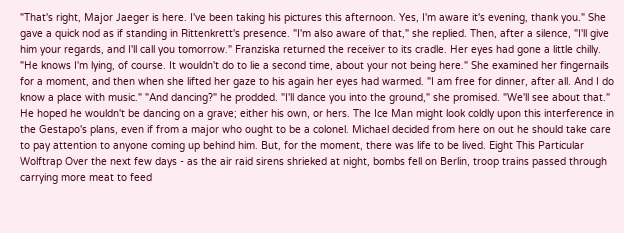"That's right, Major Jaeger is here. I've been taking his pictures this afternoon. Yes, I'm aware it's evening, thank you." She gave a quick nod as if standing in Rittenkrett's presence. "I'm also aware of that," she replied. Then, after a silence, "I'll give him your regards, and I'll call you tomorrow." Franziska returned the receiver to its cradle. Her eyes had gone a little chilly. "He knows I'm lying, of course. It wouldn't do to lie a second time, about your not being here." She examined her fingernails for a moment, and then when she lifted her gaze to his again her eyes had warmed. "I am free for dinner, after all. And I do know a place with music." "And dancing?" he prodded. "I'll dance you into the ground," she promised. "We'll see about that." He hoped he wouldn't be dancing on a grave; either his own, or hers. The Ice Man might look coldly upon this interference in the Gestapo's plans, even if from a major who ought to be a colonel. Michael decided from here on out he should take care to pay attention to anyone coming up behind him. But, for the moment, there was life to be lived. Eight This Particular Wolftrap Over the next few days - as the air raid sirens shrieked at night, bombs fell on Berlin, troop trains passed through carrying more meat to feed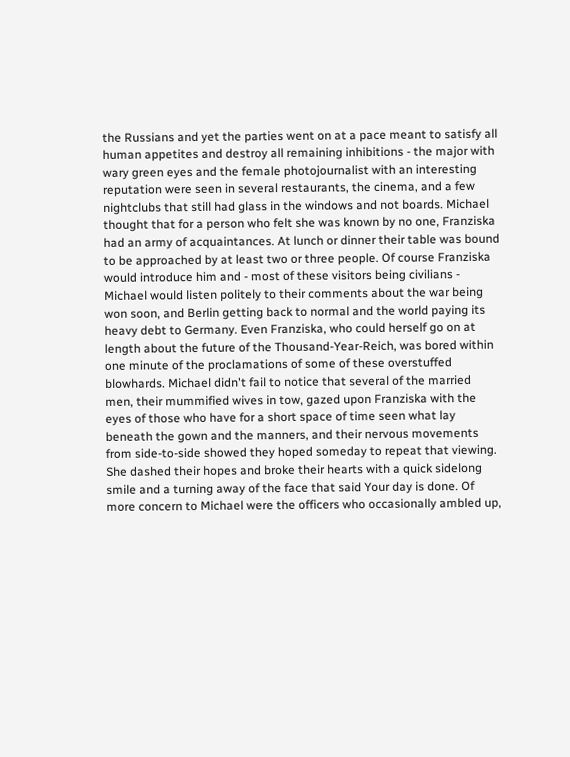the Russians and yet the parties went on at a pace meant to satisfy all human appetites and destroy all remaining inhibitions - the major with wary green eyes and the female photojournalist with an interesting reputation were seen in several restaurants, the cinema, and a few nightclubs that still had glass in the windows and not boards. Michael thought that for a person who felt she was known by no one, Franziska had an army of acquaintances. At lunch or dinner their table was bound to be approached by at least two or three people. Of course Franziska would introduce him and - most of these visitors being civilians - Michael would listen politely to their comments about the war being won soon, and Berlin getting back to normal and the world paying its heavy debt to Germany. Even Franziska, who could herself go on at length about the future of the Thousand-Year-Reich, was bored within one minute of the proclamations of some of these overstuffed blowhards. Michael didn't fail to notice that several of the married men, their mummified wives in tow, gazed upon Franziska with the eyes of those who have for a short space of time seen what lay beneath the gown and the manners, and their nervous movements from side-to-side showed they hoped someday to repeat that viewing. She dashed their hopes and broke their hearts with a quick sidelong smile and a turning away of the face that said Your day is done. Of more concern to Michael were the officers who occasionally ambled up,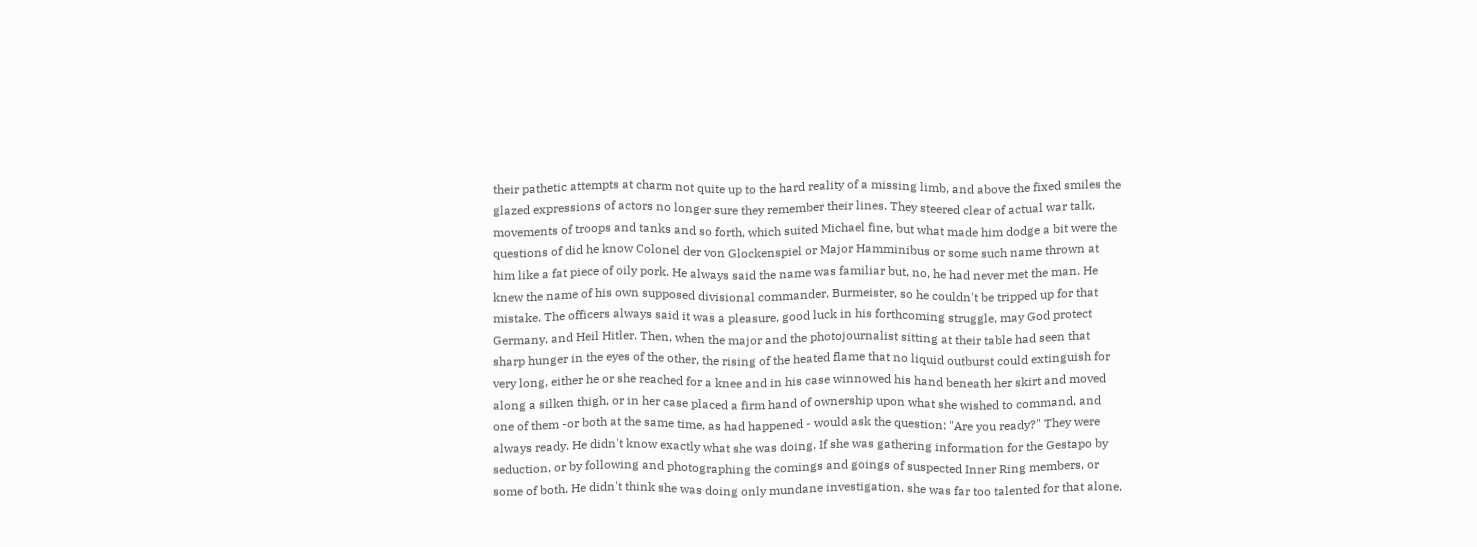their pathetic attempts at charm not quite up to the hard reality of a missing limb, and above the fixed smiles the glazed expressions of actors no longer sure they remember their lines. They steered clear of actual war talk, movements of troops and tanks and so forth, which suited Michael fine, but what made him dodge a bit were the questions of did he know Colonel der von Glockenspiel or Major Hamminibus or some such name thrown at him like a fat piece of oily pork. He always said the name was familiar but, no, he had never met the man. He knew the name of his own supposed divisional commander, Burmeister, so he couldn't be tripped up for that mistake. The officers always said it was a pleasure, good luck in his forthcoming struggle, may God protect Germany, and Heil Hitler. Then, when the major and the photojournalist sitting at their table had seen that sharp hunger in the eyes of the other, the rising of the heated flame that no liquid outburst could extinguish for very long, either he or she reached for a knee and in his case winnowed his hand beneath her skirt and moved along a silken thigh, or in her case placed a firm hand of ownership upon what she wished to command, and one of them -or both at the same time, as had happened - would ask the question: "Are you ready?" They were always ready. He didn't know exactly what she was doing. If she was gathering information for the Gestapo by seduction, or by following and photographing the comings and goings of suspected Inner Ring members, or some of both. He didn't think she was doing only mundane investigation, she was far too talented for that alone.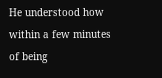He understood how within a few minutes of being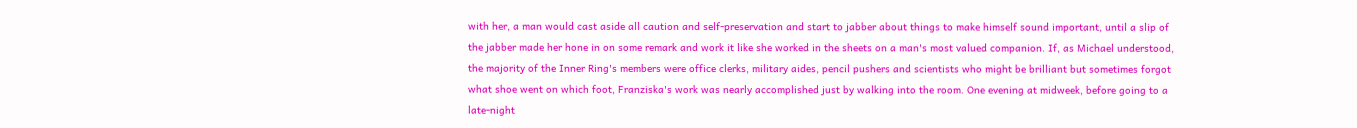with her, a man would cast aside all caution and self-preservation and start to jabber about things to make himself sound important, until a slip of the jabber made her hone in on some remark and work it like she worked in the sheets on a man's most valued companion. If, as Michael understood, the majority of the Inner Ring's members were office clerks, military aides, pencil pushers and scientists who might be brilliant but sometimes forgot what shoe went on which foot, Franziska's work was nearly accomplished just by walking into the room. One evening at midweek, before going to a late-night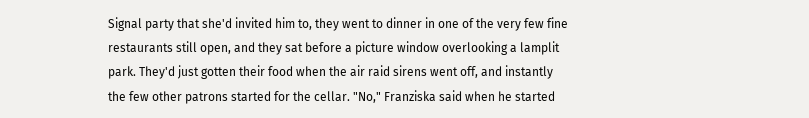Signal party that she'd invited him to, they went to dinner in one of the very few fine restaurants still open, and they sat before a picture window overlooking a lamplit park. They'd just gotten their food when the air raid sirens went off, and instantly the few other patrons started for the cellar. "No," Franziska said when he started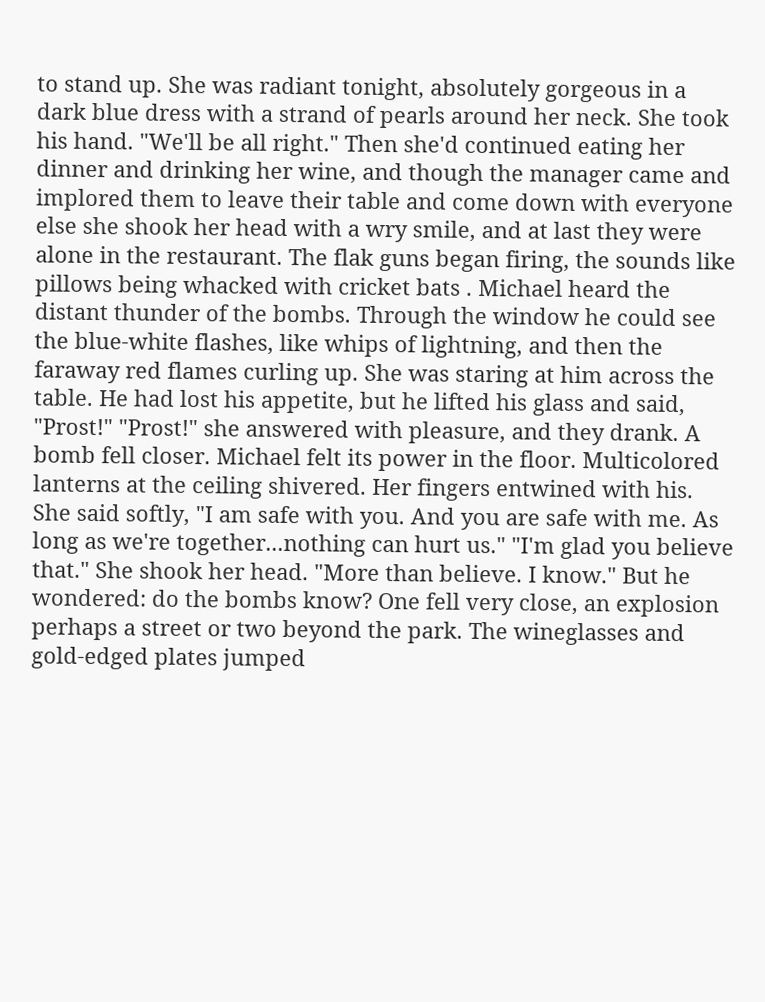to stand up. She was radiant tonight, absolutely gorgeous in a dark blue dress with a strand of pearls around her neck. She took his hand. "We'll be all right." Then she'd continued eating her dinner and drinking her wine, and though the manager came and implored them to leave their table and come down with everyone else she shook her head with a wry smile, and at last they were alone in the restaurant. The flak guns began firing, the sounds like pillows being whacked with cricket bats . Michael heard the distant thunder of the bombs. Through the window he could see the blue-white flashes, like whips of lightning, and then the faraway red flames curling up. She was staring at him across the table. He had lost his appetite, but he lifted his glass and said, "Prost!" "Prost!" she answered with pleasure, and they drank. A bomb fell closer. Michael felt its power in the floor. Multicolored lanterns at the ceiling shivered. Her fingers entwined with his. She said softly, "I am safe with you. And you are safe with me. As long as we're together...nothing can hurt us." "I'm glad you believe that." She shook her head. "More than believe. I know." But he wondered: do the bombs know? One fell very close, an explosion perhaps a street or two beyond the park. The wineglasses and gold-edged plates jumped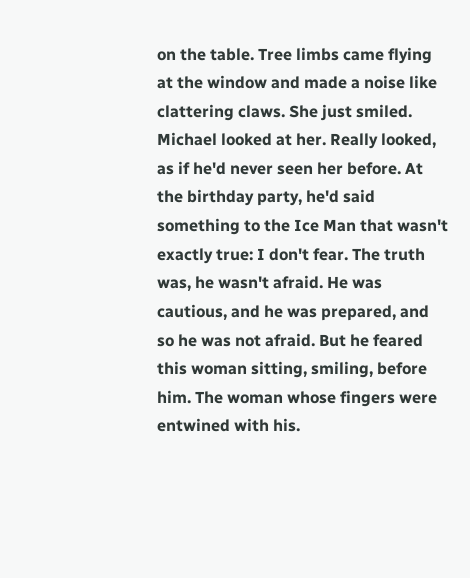on the table. Tree limbs came flying at the window and made a noise like clattering claws. She just smiled. Michael looked at her. Really looked, as if he'd never seen her before. At the birthday party, he'd said something to the Ice Man that wasn't exactly true: I don't fear. The truth was, he wasn't afraid. He was cautious, and he was prepared, and so he was not afraid. But he feared this woman sitting, smiling, before him. The woman whose fingers were entwined with his.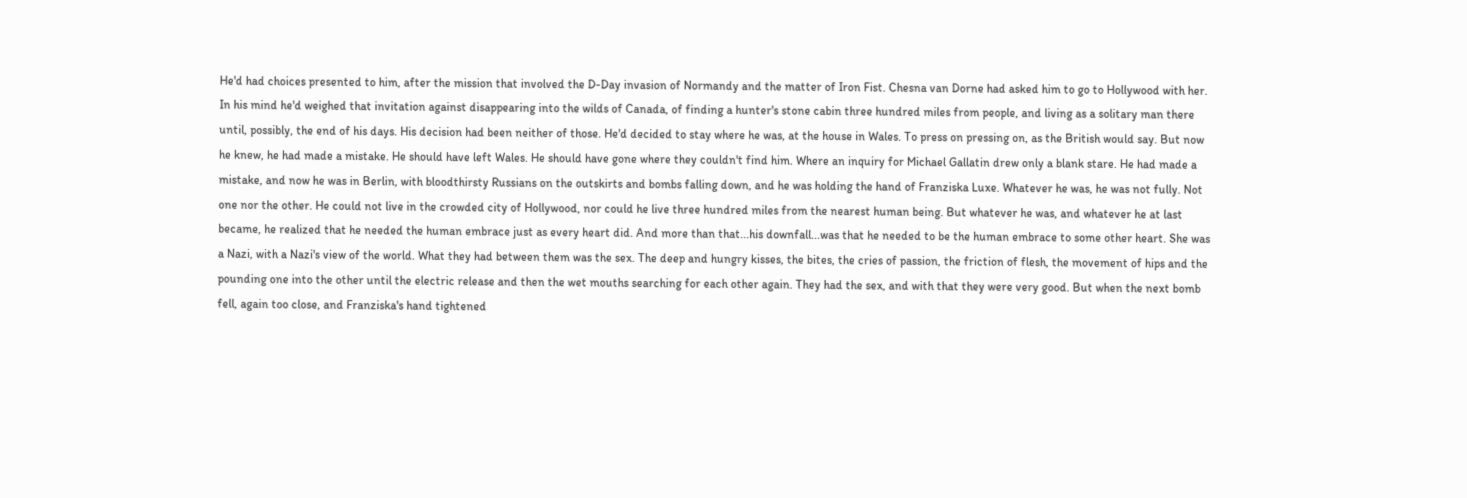He'd had choices presented to him, after the mission that involved the D-Day invasion of Normandy and the matter of Iron Fist. Chesna van Dorne had asked him to go to Hollywood with her. In his mind he'd weighed that invitation against disappearing into the wilds of Canada, of finding a hunter's stone cabin three hundred miles from people, and living as a solitary man there until, possibly, the end of his days. His decision had been neither of those. He'd decided to stay where he was, at the house in Wales. To press on pressing on, as the British would say. But now he knew, he had made a mistake. He should have left Wales. He should have gone where they couldn't find him. Where an inquiry for Michael Gallatin drew only a blank stare. He had made a mistake, and now he was in Berlin, with bloodthirsty Russians on the outskirts and bombs falling down, and he was holding the hand of Franziska Luxe. Whatever he was, he was not fully. Not one nor the other. He could not live in the crowded city of Hollywood, nor could he live three hundred miles from the nearest human being. But whatever he was, and whatever he at last became, he realized that he needed the human embrace just as every heart did. And more than that...his downfall...was that he needed to be the human embrace to some other heart. She was a Nazi, with a Nazi's view of the world. What they had between them was the sex. The deep and hungry kisses, the bites, the cries of passion, the friction of flesh, the movement of hips and the pounding one into the other until the electric release and then the wet mouths searching for each other again. They had the sex, and with that they were very good. But when the next bomb fell, again too close, and Franziska's hand tightened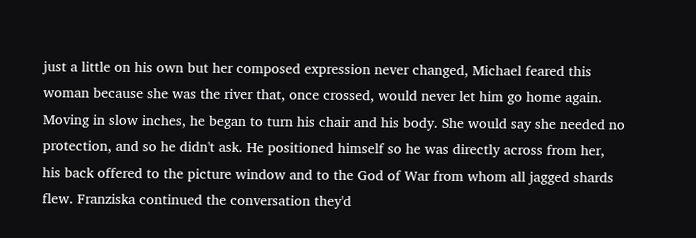just a little on his own but her composed expression never changed, Michael feared this woman because she was the river that, once crossed, would never let him go home again. Moving in slow inches, he began to turn his chair and his body. She would say she needed no protection, and so he didn't ask. He positioned himself so he was directly across from her, his back offered to the picture window and to the God of War from whom all jagged shards flew. Franziska continued the conversation they'd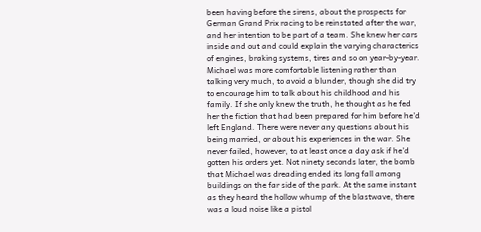been having before the sirens, about the prospects for German Grand Prix racing to be reinstated after the war, and her intention to be part of a team. She knew her cars inside and out and could explain the varying characterics of engines, braking systems, tires and so on year-by-year. Michael was more comfortable listening rather than talking very much, to avoid a blunder, though she did try to encourage him to talk about his childhood and his family. If she only knew the truth, he thought as he fed her the fiction that had been prepared for him before he'd left England. There were never any questions about his being married, or about his experiences in the war. She never failed, however, to at least once a day ask if he'd gotten his orders yet. Not ninety seconds later, the bomb that Michael was dreading ended its long fall among buildings on the far side of the park. At the same instant as they heard the hollow whump of the blastwave, there was a loud noise like a pistol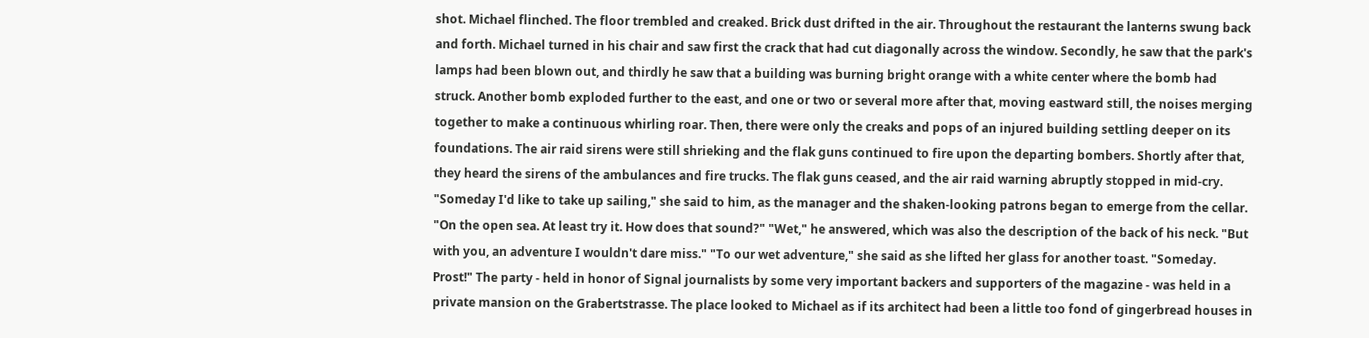shot. Michael flinched. The floor trembled and creaked. Brick dust drifted in the air. Throughout the restaurant the lanterns swung back and forth. Michael turned in his chair and saw first the crack that had cut diagonally across the window. Secondly, he saw that the park's lamps had been blown out, and thirdly he saw that a building was burning bright orange with a white center where the bomb had struck. Another bomb exploded further to the east, and one or two or several more after that, moving eastward still, the noises merging together to make a continuous whirling roar. Then, there were only the creaks and pops of an injured building settling deeper on its foundations. The air raid sirens were still shrieking and the flak guns continued to fire upon the departing bombers. Shortly after that, they heard the sirens of the ambulances and fire trucks. The flak guns ceased, and the air raid warning abruptly stopped in mid-cry. "Someday I'd like to take up sailing," she said to him, as the manager and the shaken-looking patrons began to emerge from the cellar. "On the open sea. At least try it. How does that sound?" "Wet," he answered, which was also the description of the back of his neck. "But with you, an adventure I wouldn't dare miss." "To our wet adventure," she said as she lifted her glass for another toast. "Someday. Prost!" The party - held in honor of Signal journalists by some very important backers and supporters of the magazine - was held in a private mansion on the Grabertstrasse. The place looked to Michael as if its architect had been a little too fond of gingerbread houses in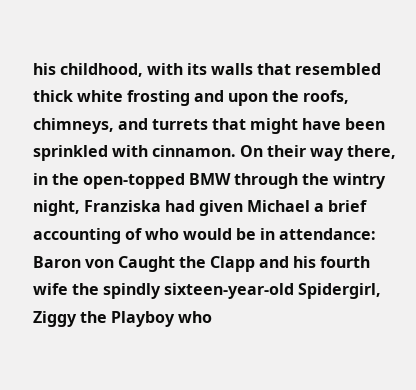his childhood, with its walls that resembled thick white frosting and upon the roofs, chimneys, and turrets that might have been sprinkled with cinnamon. On their way there, in the open-topped BMW through the wintry night, Franziska had given Michael a brief accounting of who would be in attendance: Baron von Caught the Clapp and his fourth wife the spindly sixteen-year-old Spidergirl, Ziggy the Playboy who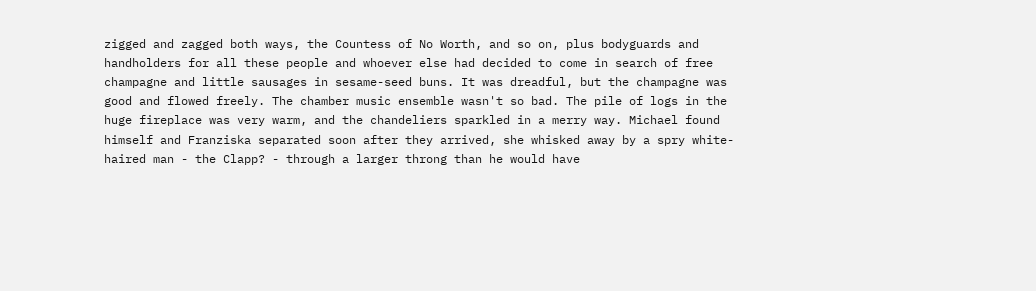zigged and zagged both ways, the Countess of No Worth, and so on, plus bodyguards and handholders for all these people and whoever else had decided to come in search of free champagne and little sausages in sesame-seed buns. It was dreadful, but the champagne was good and flowed freely. The chamber music ensemble wasn't so bad. The pile of logs in the huge fireplace was very warm, and the chandeliers sparkled in a merry way. Michael found himself and Franziska separated soon after they arrived, she whisked away by a spry white-haired man - the Clapp? - through a larger throng than he would have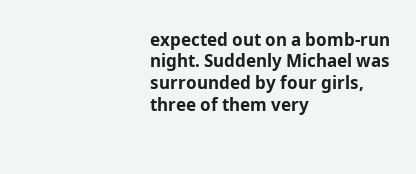expected out on a bomb-run night. Suddenly Michael was surrounded by four girls, three of them very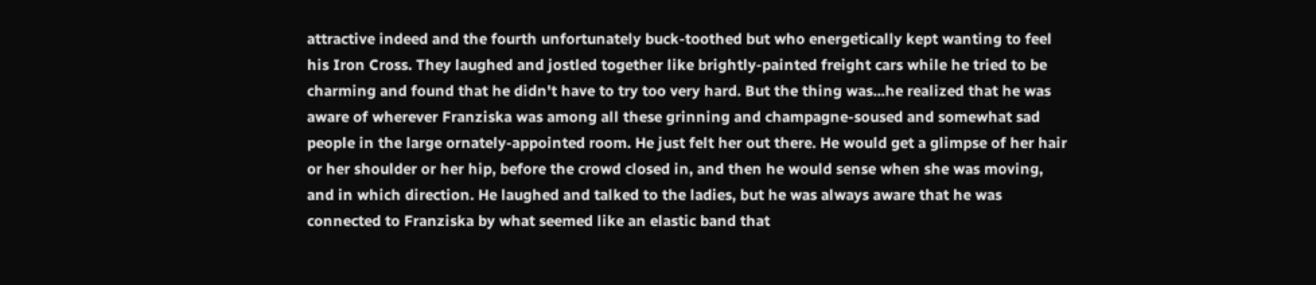attractive indeed and the fourth unfortunately buck-toothed but who energetically kept wanting to feel his Iron Cross. They laughed and jostled together like brightly-painted freight cars while he tried to be charming and found that he didn't have to try too very hard. But the thing was...he realized that he was aware of wherever Franziska was among all these grinning and champagne-soused and somewhat sad people in the large ornately-appointed room. He just felt her out there. He would get a glimpse of her hair or her shoulder or her hip, before the crowd closed in, and then he would sense when she was moving, and in which direction. He laughed and talked to the ladies, but he was always aware that he was connected to Franziska by what seemed like an elastic band that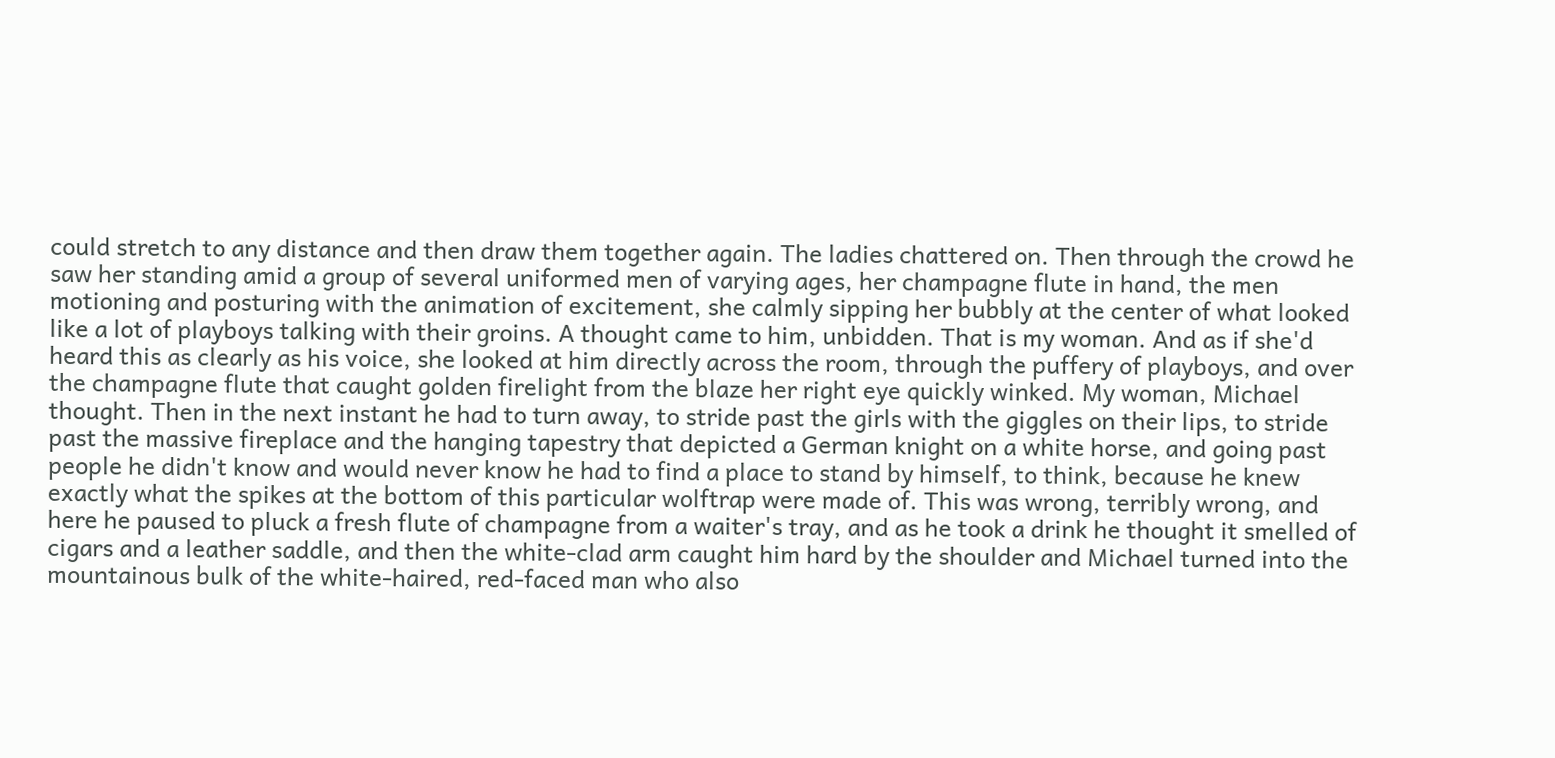could stretch to any distance and then draw them together again. The ladies chattered on. Then through the crowd he saw her standing amid a group of several uniformed men of varying ages, her champagne flute in hand, the men motioning and posturing with the animation of excitement, she calmly sipping her bubbly at the center of what looked like a lot of playboys talking with their groins. A thought came to him, unbidden. That is my woman. And as if she'd heard this as clearly as his voice, she looked at him directly across the room, through the puffery of playboys, and over the champagne flute that caught golden firelight from the blaze her right eye quickly winked. My woman, Michael thought. Then in the next instant he had to turn away, to stride past the girls with the giggles on their lips, to stride past the massive fireplace and the hanging tapestry that depicted a German knight on a white horse, and going past people he didn't know and would never know he had to find a place to stand by himself, to think, because he knew exactly what the spikes at the bottom of this particular wolftrap were made of. This was wrong, terribly wrong, and here he paused to pluck a fresh flute of champagne from a waiter's tray, and as he took a drink he thought it smelled of cigars and a leather saddle, and then the white-clad arm caught him hard by the shoulder and Michael turned into the mountainous bulk of the white-haired, red-faced man who also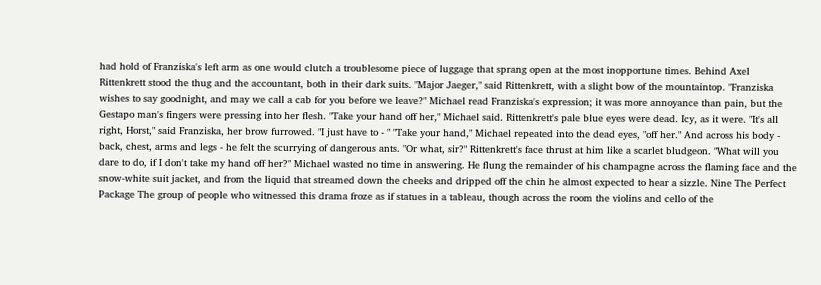had hold of Franziska's left arm as one would clutch a troublesome piece of luggage that sprang open at the most inopportune times. Behind Axel Rittenkrett stood the thug and the accountant, both in their dark suits. "Major Jaeger," said Rittenkrett, with a slight bow of the mountaintop. "Franziska wishes to say goodnight, and may we call a cab for you before we leave?" Michael read Franziska's expression; it was more annoyance than pain, but the Gestapo man's fingers were pressing into her flesh. "Take your hand off her," Michael said. Rittenkrett's pale blue eyes were dead. Icy, as it were. "It's all right, Horst," said Franziska, her brow furrowed. "I just have to - " "Take your hand," Michael repeated into the dead eyes, "off her." And across his body - back, chest, arms and legs - he felt the scurrying of dangerous ants. "Or what, sir?" Rittenkrett's face thrust at him like a scarlet bludgeon. "What will you dare to do, if I don't take my hand off her?" Michael wasted no time in answering. He flung the remainder of his champagne across the flaming face and the snow-white suit jacket, and from the liquid that streamed down the cheeks and dripped off the chin he almost expected to hear a sizzle. Nine The Perfect Package The group of people who witnessed this drama froze as if statues in a tableau, though across the room the violins and cello of the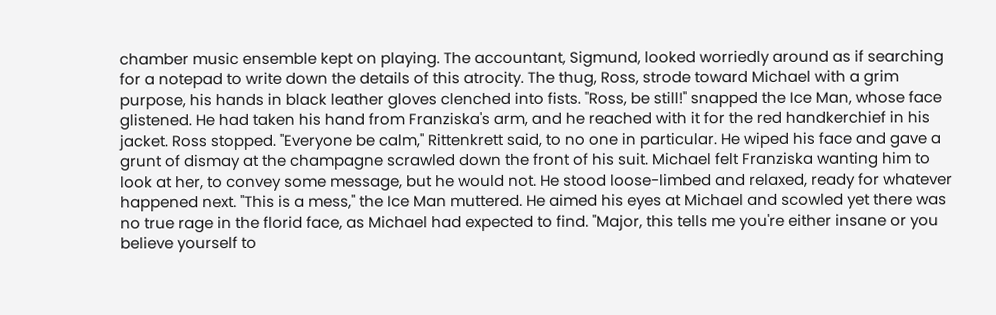chamber music ensemble kept on playing. The accountant, Sigmund, looked worriedly around as if searching for a notepad to write down the details of this atrocity. The thug, Ross, strode toward Michael with a grim purpose, his hands in black leather gloves clenched into fists. "Ross, be still!" snapped the Ice Man, whose face glistened. He had taken his hand from Franziska's arm, and he reached with it for the red handkerchief in his jacket. Ross stopped. "Everyone be calm," Rittenkrett said, to no one in particular. He wiped his face and gave a grunt of dismay at the champagne scrawled down the front of his suit. Michael felt Franziska wanting him to look at her, to convey some message, but he would not. He stood loose-limbed and relaxed, ready for whatever happened next. "This is a mess," the Ice Man muttered. He aimed his eyes at Michael and scowled yet there was no true rage in the florid face, as Michael had expected to find. "Major, this tells me you're either insane or you believe yourself to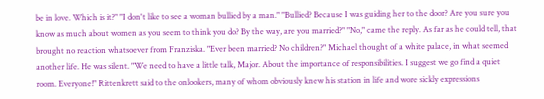be in love. Which is it?" "I don't like to see a woman bullied by a man." "Bullied? Because I was guiding her to the door? Are you sure you know as much about women as you seem to think you do? By the way, are you married?" "No," came the reply. As far as he could tell, that brought no reaction whatsoever from Franziska. "Ever been married? No children?" Michael thought of a white palace, in what seemed another life. He was silent. "We need to have a little talk, Major. About the importance of responsibilities. I suggest we go find a quiet room. Everyone!" Rittenkrett said to the onlookers, many of whom obviously knew his station in life and wore sickly expressions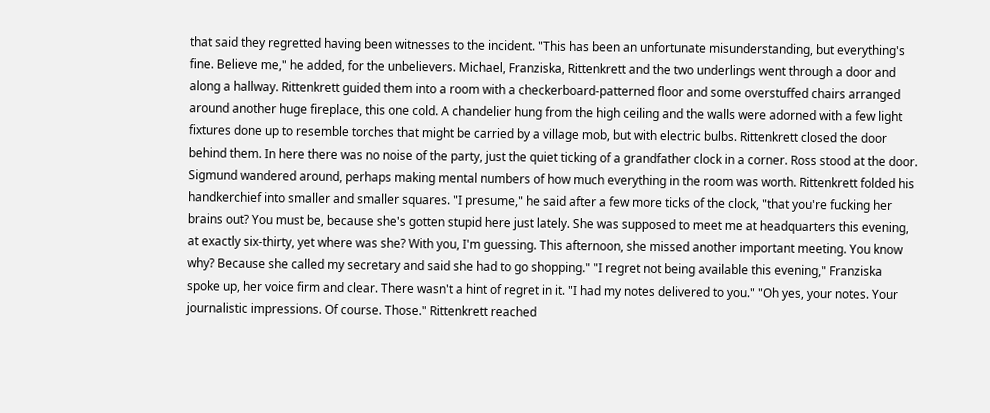that said they regretted having been witnesses to the incident. "This has been an unfortunate misunderstanding, but everything's fine. Believe me," he added, for the unbelievers. Michael, Franziska, Rittenkrett and the two underlings went through a door and along a hallway. Rittenkrett guided them into a room with a checkerboard-patterned floor and some overstuffed chairs arranged around another huge fireplace, this one cold. A chandelier hung from the high ceiling and the walls were adorned with a few light fixtures done up to resemble torches that might be carried by a village mob, but with electric bulbs. Rittenkrett closed the door behind them. In here there was no noise of the party, just the quiet ticking of a grandfather clock in a corner. Ross stood at the door. Sigmund wandered around, perhaps making mental numbers of how much everything in the room was worth. Rittenkrett folded his handkerchief into smaller and smaller squares. "I presume," he said after a few more ticks of the clock, "that you're fucking her brains out? You must be, because she's gotten stupid here just lately. She was supposed to meet me at headquarters this evening, at exactly six-thirty, yet where was she? With you, I'm guessing. This afternoon, she missed another important meeting. You know why? Because she called my secretary and said she had to go shopping." "I regret not being available this evening," Franziska spoke up, her voice firm and clear. There wasn't a hint of regret in it. "I had my notes delivered to you." "Oh yes, your notes. Your journalistic impressions. Of course. Those." Rittenkrett reached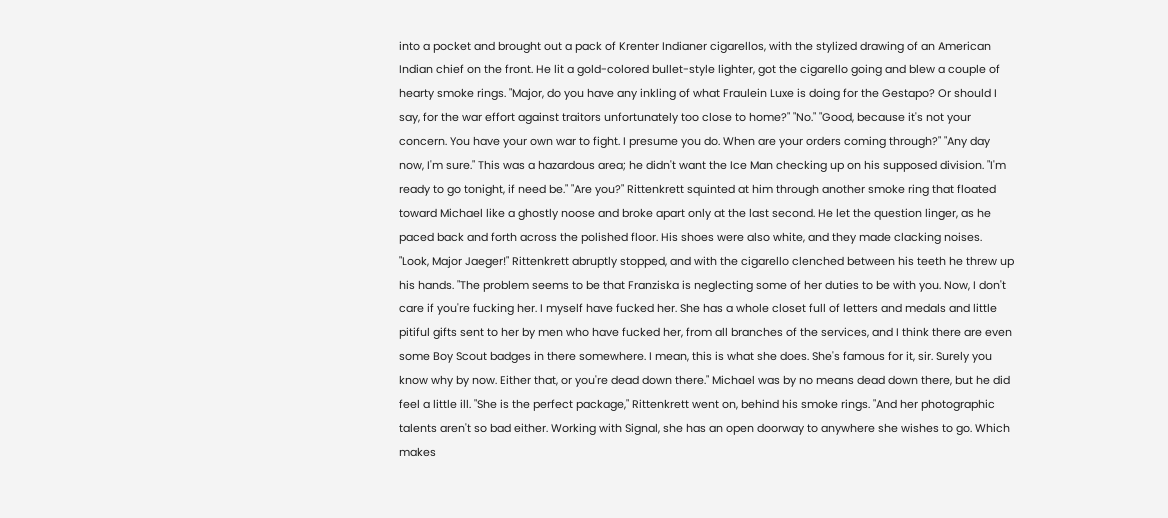into a pocket and brought out a pack of Krenter Indianer cigarellos, with the stylized drawing of an American Indian chief on the front. He lit a gold-colored bullet-style lighter, got the cigarello going and blew a couple of hearty smoke rings. "Major, do you have any inkling of what Fraulein Luxe is doing for the Gestapo? Or should I say, for the war effort against traitors unfortunately too close to home?" "No." "Good, because it's not your concern. You have your own war to fight. I presume you do. When are your orders coming through?" "Any day now, I'm sure." This was a hazardous area; he didn't want the Ice Man checking up on his supposed division. "I'm ready to go tonight, if need be." "Are you?" Rittenkrett squinted at him through another smoke ring that floated toward Michael like a ghostly noose and broke apart only at the last second. He let the question linger, as he paced back and forth across the polished floor. His shoes were also white, and they made clacking noises. "Look, Major Jaeger!" Rittenkrett abruptly stopped, and with the cigarello clenched between his teeth he threw up his hands. "The problem seems to be that Franziska is neglecting some of her duties to be with you. Now, I don't care if you're fucking her. I myself have fucked her. She has a whole closet full of letters and medals and little pitiful gifts sent to her by men who have fucked her, from all branches of the services, and I think there are even some Boy Scout badges in there somewhere. I mean, this is what she does. She's famous for it, sir. Surely you know why by now. Either that, or you're dead down there." Michael was by no means dead down there, but he did feel a little ill. "She is the perfect package," Rittenkrett went on, behind his smoke rings. "And her photographic talents aren't so bad either. Working with Signal, she has an open doorway to anywhere she wishes to go. Which makes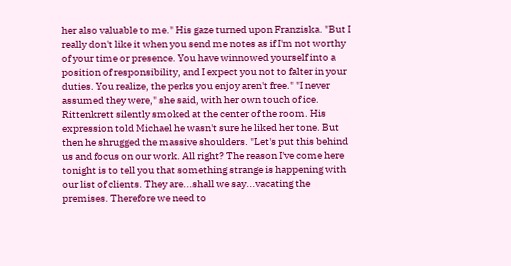her also valuable to me." His gaze turned upon Franziska. "But I really don't like it when you send me notes as if I'm not worthy of your time or presence. You have winnowed yourself into a position of responsibility, and I expect you not to falter in your duties. You realize, the perks you enjoy aren't free." "I never assumed they were," she said, with her own touch of ice. Rittenkrett silently smoked at the center of the room. His expression told Michael he wasn't sure he liked her tone. But then he shrugged the massive shoulders. "Let's put this behind us and focus on our work. All right? The reason I've come here tonight is to tell you that something strange is happening with our list of clients. They are...shall we say...vacating the premises. Therefore we need to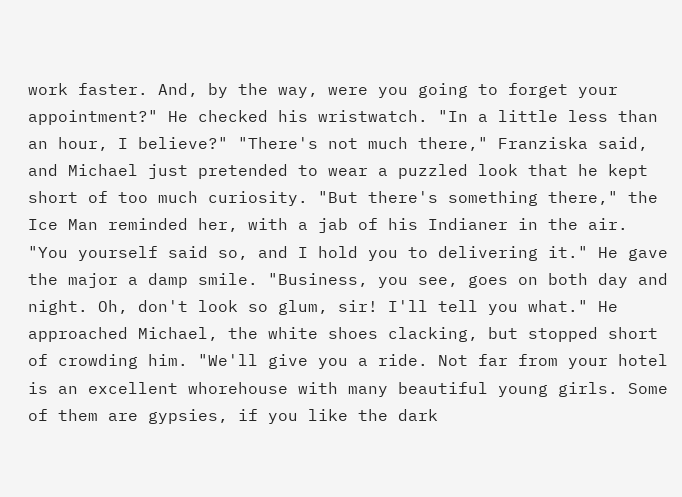work faster. And, by the way, were you going to forget your appointment?" He checked his wristwatch. "In a little less than an hour, I believe?" "There's not much there," Franziska said, and Michael just pretended to wear a puzzled look that he kept short of too much curiosity. "But there's something there," the Ice Man reminded her, with a jab of his Indianer in the air. "You yourself said so, and I hold you to delivering it." He gave the major a damp smile. "Business, you see, goes on both day and night. Oh, don't look so glum, sir! I'll tell you what." He approached Michael, the white shoes clacking, but stopped short of crowding him. "We'll give you a ride. Not far from your hotel is an excellent whorehouse with many beautiful young girls. Some of them are gypsies, if you like the dark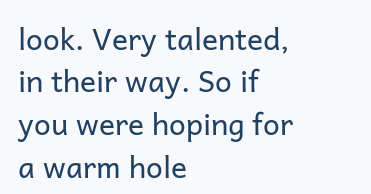look. Very talented, in their way. So if you were hoping for a warm hole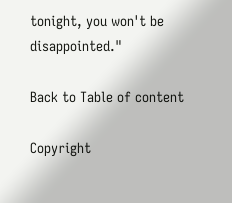tonight, you won't be disappointed."

Back to Table of content

Copyright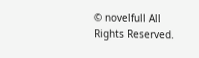© novelfull All Rights Reserved.